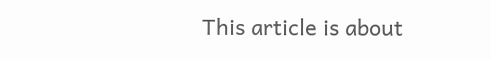This article is about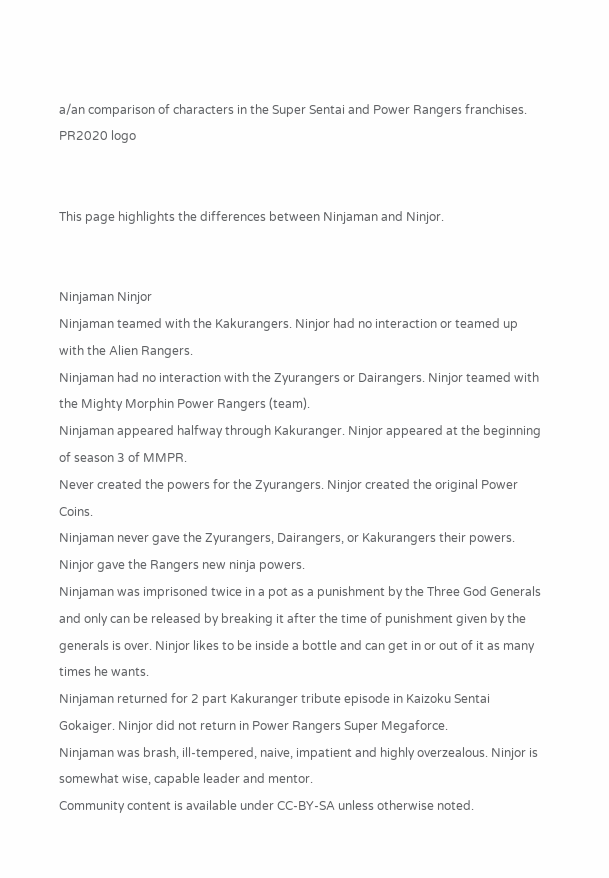a/an comparison of characters in the Super Sentai and Power Rangers franchises.
PR2020 logo


This page highlights the differences between Ninjaman and Ninjor.


Ninjaman Ninjor
Ninjaman teamed with the Kakurangers. Ninjor had no interaction or teamed up with the Alien Rangers.
Ninjaman had no interaction with the Zyurangers or Dairangers. Ninjor teamed with the Mighty Morphin Power Rangers (team).
Ninjaman appeared halfway through Kakuranger. Ninjor appeared at the beginning of season 3 of MMPR.
Never created the powers for the Zyurangers. Ninjor created the original Power Coins.
Ninjaman never gave the Zyurangers, Dairangers, or Kakurangers their powers. Ninjor gave the Rangers new ninja powers.
Ninjaman was imprisoned twice in a pot as a punishment by the Three God Generals and only can be released by breaking it after the time of punishment given by the generals is over. Ninjor likes to be inside a bottle and can get in or out of it as many times he wants.
Ninjaman returned for 2 part Kakuranger tribute episode in Kaizoku Sentai Gokaiger. Ninjor did not return in Power Rangers Super Megaforce.
Ninjaman was brash, ill-tempered, naive, impatient and highly overzealous. Ninjor is somewhat wise, capable leader and mentor.
Community content is available under CC-BY-SA unless otherwise noted.